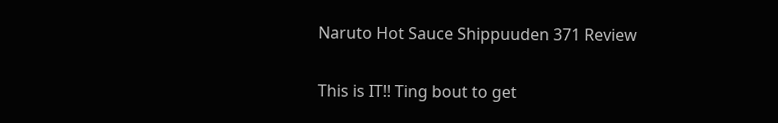Naruto Hot Sauce Shippuuden 371 Review


This is IT!! Ting bout to get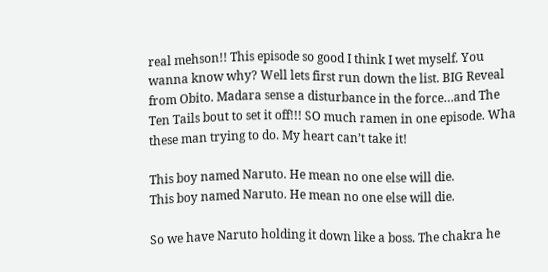real mehson!! This episode so good I think I wet myself. You wanna know why? Well lets first run down the list. BIG Reveal from Obito. Madara sense a disturbance in the force…and The Ten Tails bout to set it off!!! SO much ramen in one episode. Wha these man trying to do. My heart can’t take it!

This boy named Naruto. He mean no one else will die.
This boy named Naruto. He mean no one else will die.

So we have Naruto holding it down like a boss. The chakra he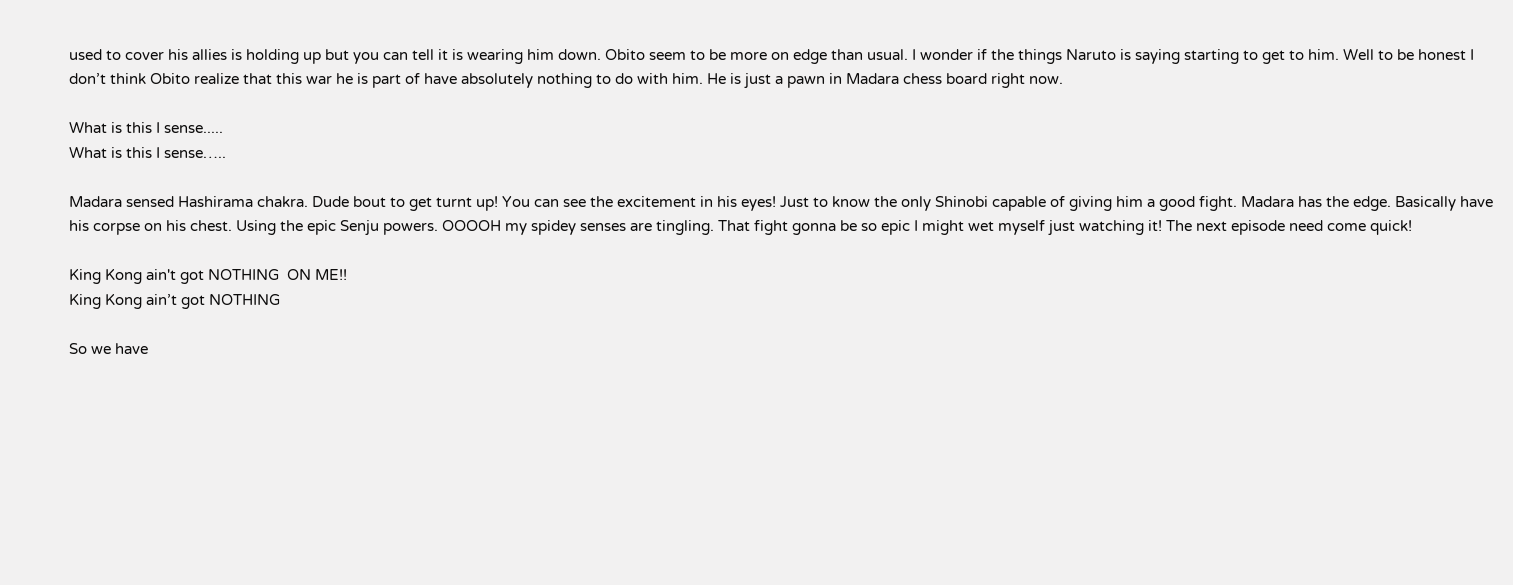used to cover his allies is holding up but you can tell it is wearing him down. Obito seem to be more on edge than usual. I wonder if the things Naruto is saying starting to get to him. Well to be honest I don’t think Obito realize that this war he is part of have absolutely nothing to do with him. He is just a pawn in Madara chess board right now.

What is this I sense.....
What is this I sense…..

Madara sensed Hashirama chakra. Dude bout to get turnt up! You can see the excitement in his eyes! Just to know the only Shinobi capable of giving him a good fight. Madara has the edge. Basically have his corpse on his chest. Using the epic Senju powers. OOOOH my spidey senses are tingling. That fight gonna be so epic I might wet myself just watching it! The next episode need come quick!

King Kong ain't got NOTHING  ON ME!!
King Kong ain’t got NOTHING

So we have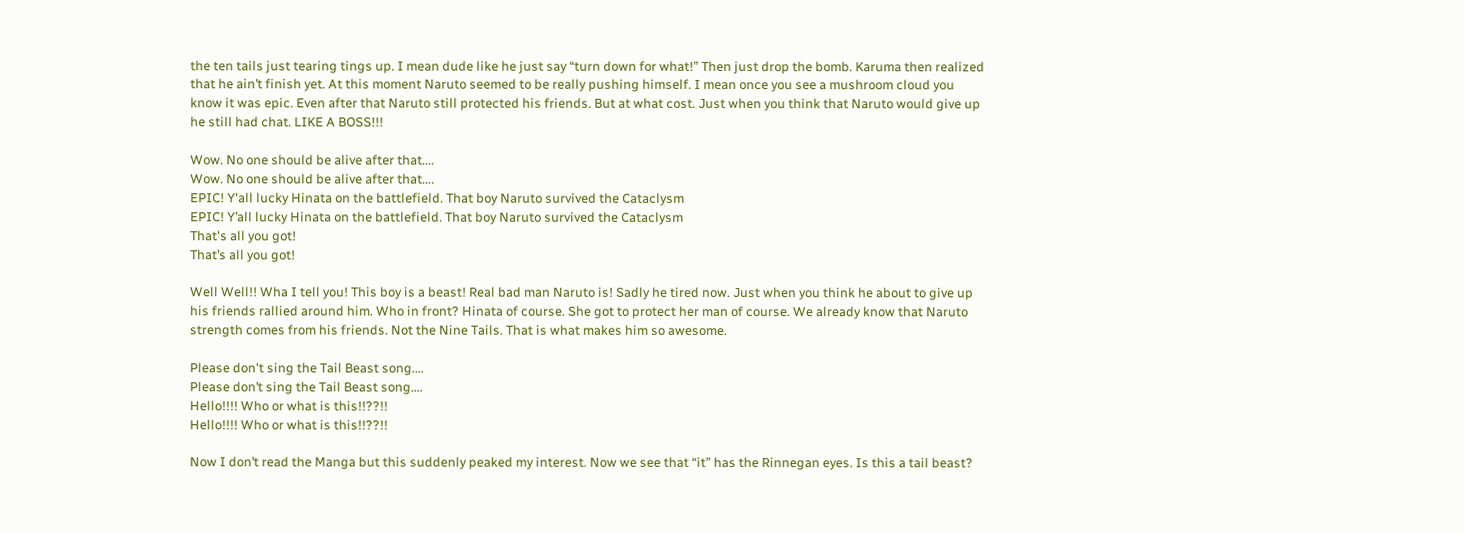the ten tails just tearing tings up. I mean dude like he just say “turn down for what!” Then just drop the bomb. Karuma then realized that he ain’t finish yet. At this moment Naruto seemed to be really pushing himself. I mean once you see a mushroom cloud you know it was epic. Even after that Naruto still protected his friends. But at what cost. Just when you think that Naruto would give up he still had chat. LIKE A BOSS!!!

Wow. No one should be alive after that....
Wow. No one should be alive after that….
EPIC! Y'all lucky Hinata on the battlefield. That boy Naruto survived the Cataclysm
EPIC! Y’all lucky Hinata on the battlefield. That boy Naruto survived the Cataclysm
That's all you got!
That’s all you got!

Well Well!! Wha I tell you! This boy is a beast! Real bad man Naruto is! Sadly he tired now. Just when you think he about to give up his friends rallied around him. Who in front? Hinata of course. She got to protect her man of course. We already know that Naruto strength comes from his friends. Not the Nine Tails. That is what makes him so awesome.

Please don't sing the Tail Beast song....
Please don’t sing the Tail Beast song….
Hello!!!! Who or what is this!!??!!
Hello!!!! Who or what is this!!??!!

Now I don’t read the Manga but this suddenly peaked my interest. Now we see that “it” has the Rinnegan eyes. Is this a tail beast?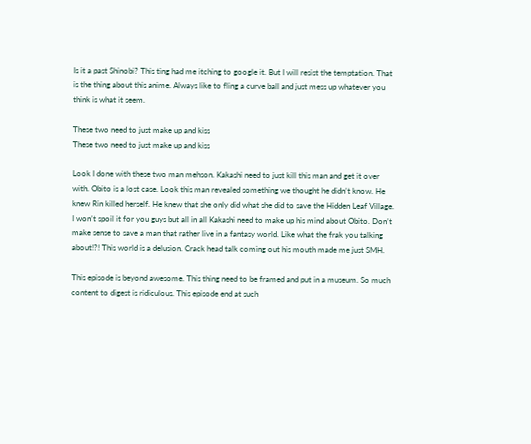Is it a past Shinobi? This ting had me itching to google it. But I will resist the temptation. That is the thing about this anime. Always like to fling a curve ball and just mess up whatever you think is what it seem.

These two need to just make up and kiss
These two need to just make up and kiss

Look I done with these two man mehson. Kakashi need to just kill this man and get it over with. Obito is a lost case. Look this man revealed something we thought he didn’t know. He knew Rin killed herself. He knew that she only did what she did to save the Hidden Leaf Village. I won’t spoil it for you guys but all in all Kakashi need to make up his mind about Obito. Don’t make sense to save a man that rather live in a fantasy world. Like what the frak you talking about!?! This world is a delusion. Crack head talk coming out his mouth made me just SMH.

This episode is beyond awesome. This thing need to be framed and put in a museum. So much content to digest is ridiculous. This episode end at such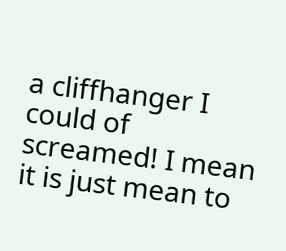a cliffhanger I could of screamed! I mean it is just mean to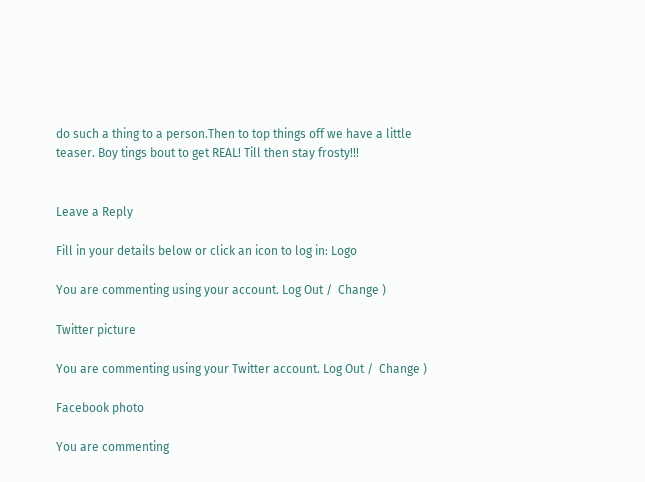do such a thing to a person.Then to top things off we have a little teaser. Boy tings bout to get REAL! Till then stay frosty!!!


Leave a Reply

Fill in your details below or click an icon to log in: Logo

You are commenting using your account. Log Out /  Change )

Twitter picture

You are commenting using your Twitter account. Log Out /  Change )

Facebook photo

You are commenting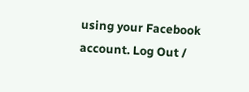using your Facebook account. Log Out /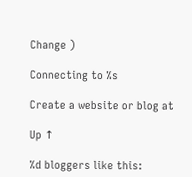Change )

Connecting to %s

Create a website or blog at

Up ↑

%d bloggers like this: